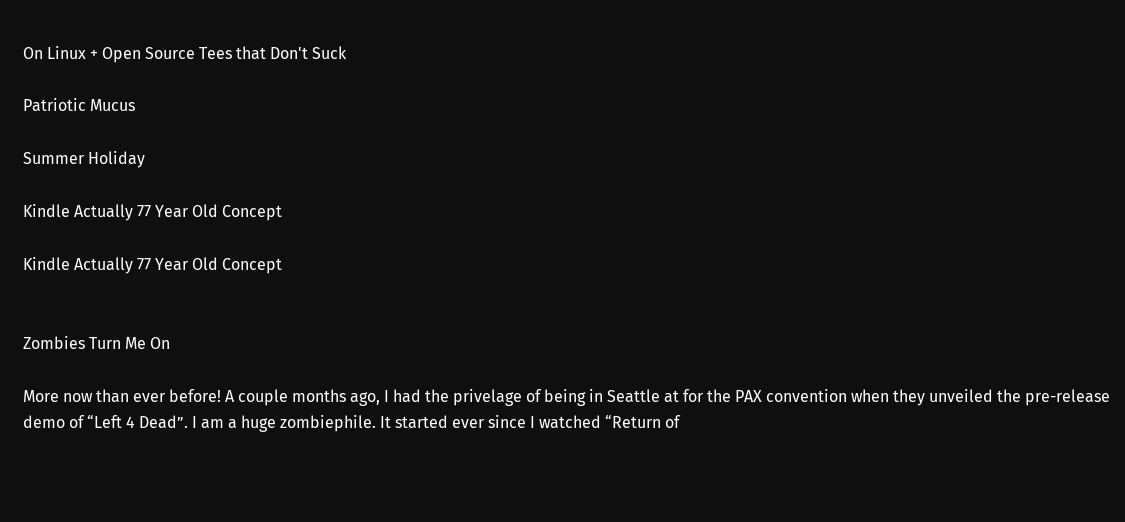On Linux + Open Source Tees that Don't Suck

Patriotic Mucus

Summer Holiday

Kindle Actually 77 Year Old Concept

Kindle Actually 77 Year Old Concept


Zombies Turn Me On

More now than ever before! A couple months ago, I had the privelage of being in Seattle at for the PAX convention when they unveiled the pre-release demo of “Left 4 Dead”. I am a huge zombiephile. It started ever since I watched “Return of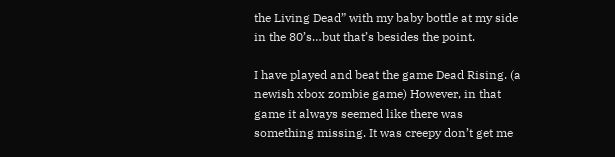the Living Dead” with my baby bottle at my side in the 80’s…but that’s besides the point.

I have played and beat the game Dead Rising. (a newish xbox zombie game) However, in that game it always seemed like there was something missing. It was creepy don’t get me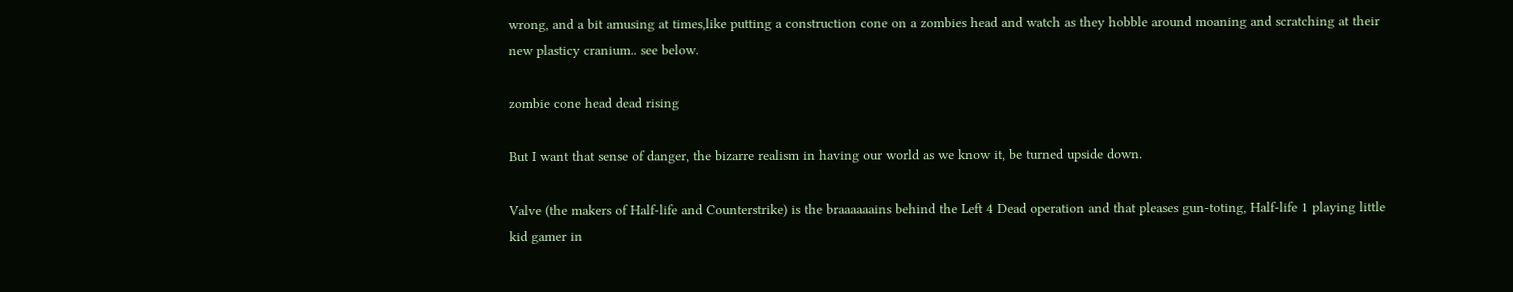wrong, and a bit amusing at times,like putting a construction cone on a zombies head and watch as they hobble around moaning and scratching at their new plasticy cranium.. see below.

zombie cone head dead rising

But I want that sense of danger, the bizarre realism in having our world as we know it, be turned upside down.

Valve (the makers of Half-life and Counterstrike) is the braaaaaains behind the Left 4 Dead operation and that pleases gun-toting, Half-life 1 playing little kid gamer in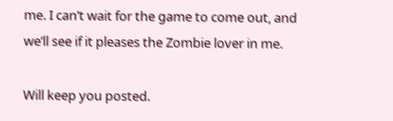me. I can’t wait for the game to come out, and we’ll see if it pleases the Zombie lover in me.

Will keep you posted.